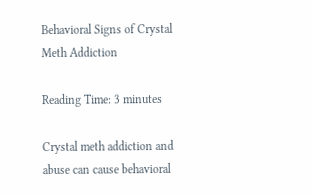Behavioral Signs of Crystal Meth Addiction

Reading Time: 3 minutes

Crystal meth addiction and abuse can cause behavioral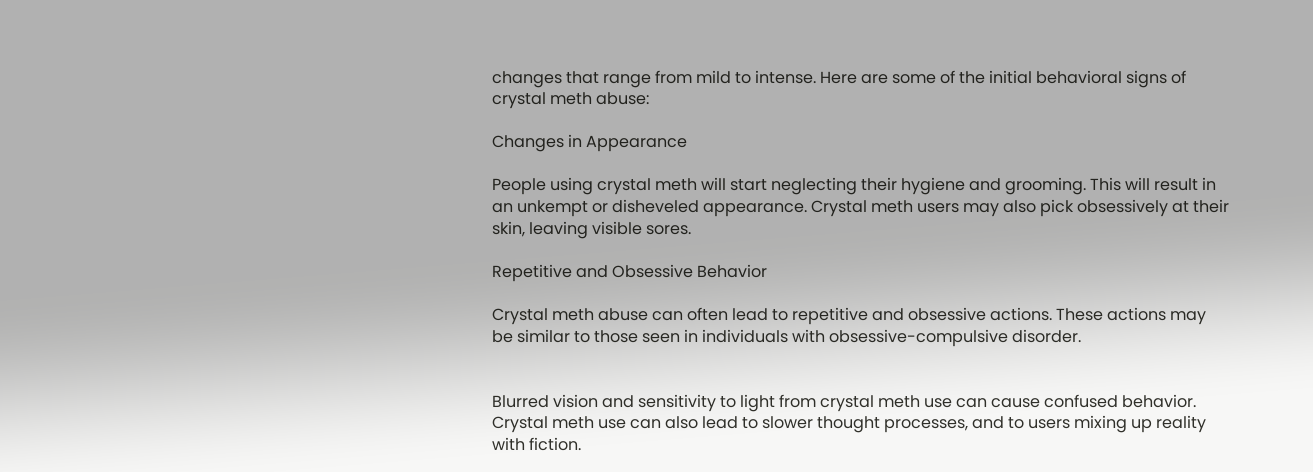changes that range from mild to intense. Here are some of the initial behavioral signs of crystal meth abuse:

Changes in Appearance

People using crystal meth will start neglecting their hygiene and grooming. This will result in an unkempt or disheveled appearance. Crystal meth users may also pick obsessively at their skin, leaving visible sores.

Repetitive and Obsessive Behavior

Crystal meth abuse can often lead to repetitive and obsessive actions. These actions may be similar to those seen in individuals with obsessive-compulsive disorder.


Blurred vision and sensitivity to light from crystal meth use can cause confused behavior. Crystal meth use can also lead to slower thought processes, and to users mixing up reality with fiction.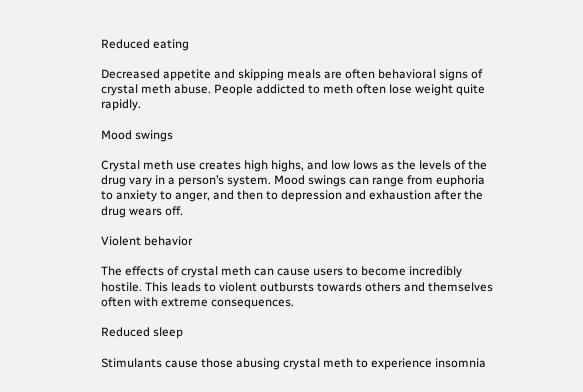Reduced eating

Decreased appetite and skipping meals are often behavioral signs of crystal meth abuse. People addicted to meth often lose weight quite rapidly.

Mood swings

Crystal meth use creates high highs, and low lows as the levels of the drug vary in a person’s system. Mood swings can range from euphoria to anxiety to anger, and then to depression and exhaustion after the drug wears off.

Violent behavior

The effects of crystal meth can cause users to become incredibly hostile. This leads to violent outbursts towards others and themselves often with extreme consequences.

Reduced sleep

Stimulants cause those abusing crystal meth to experience insomnia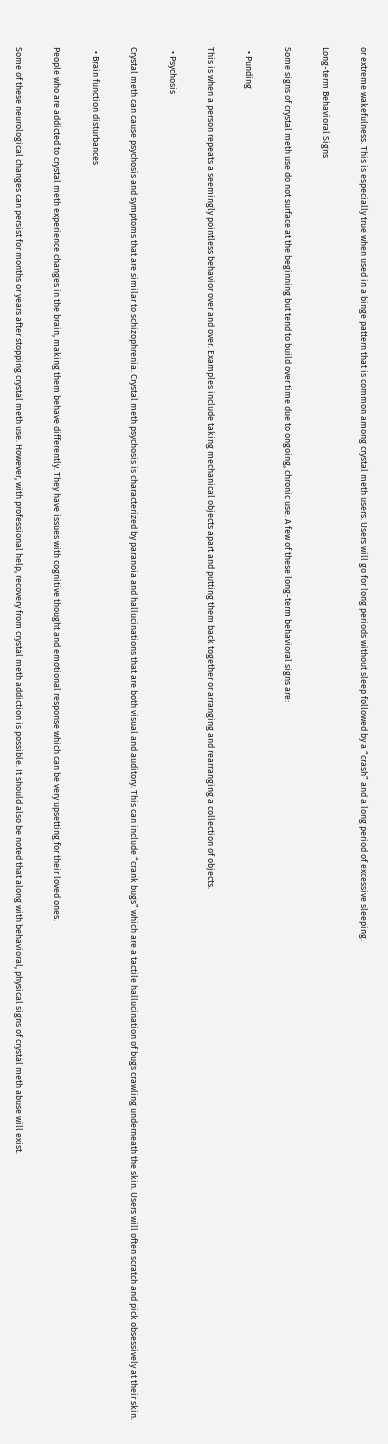or extreme wakefulness. This is especially true when used in a binge pattern that is common among crystal meth users. Users will go for long periods without sleep followed by a “crash” and a long period of excessive sleeping.

Long-term Behavioral Signs

Some signs of crystal meth use do not surface at the beginning but tend to build over time due to ongoing, chronic use. A few of these long-term behavioral signs are:

  • Punding

This is when a person repeats a seemingly pointless behavior over and over. Examples include taking mechanical objects apart and putting them back together or arranging and rearranging a collection of objects.

  • Psychosis

Crystal meth can cause psychosis and symptoms that are similar to schizophrenia. Crystal meth psychosis is characterized by paranoia and hallucinations that are both visual and auditory. This can include “crank bugs” which are a tactile hallucination of bugs crawling underneath the skin. Users will often scratch and pick obsessively at their skin.

  • Brain function disturbances

People who are addicted to crystal meth experience changes in the brain, making them behave differently. They have issues with cognitive thought and emotional response which can be very upsetting for their loved ones.

Some of these neurological changes can persist for months or years after stopping crystal meth use. However, with professional help, recovery from crystal meth addiction is possible. It should also be noted that along with behavioral, physical signs of crystal meth abuse will exist.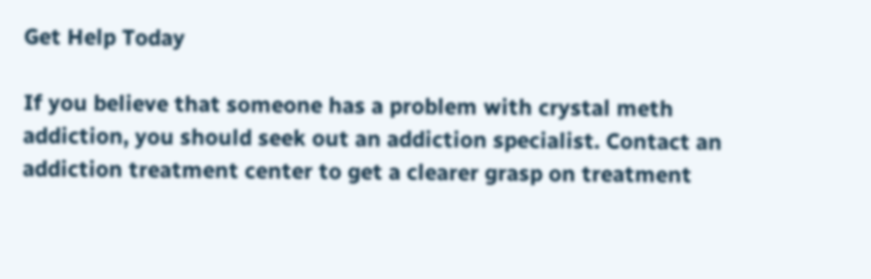Get Help Today

If you believe that someone has a problem with crystal meth addiction, you should seek out an addiction specialist. Contact an addiction treatment center to get a clearer grasp on treatment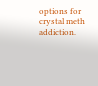options for crystal meth addiction.